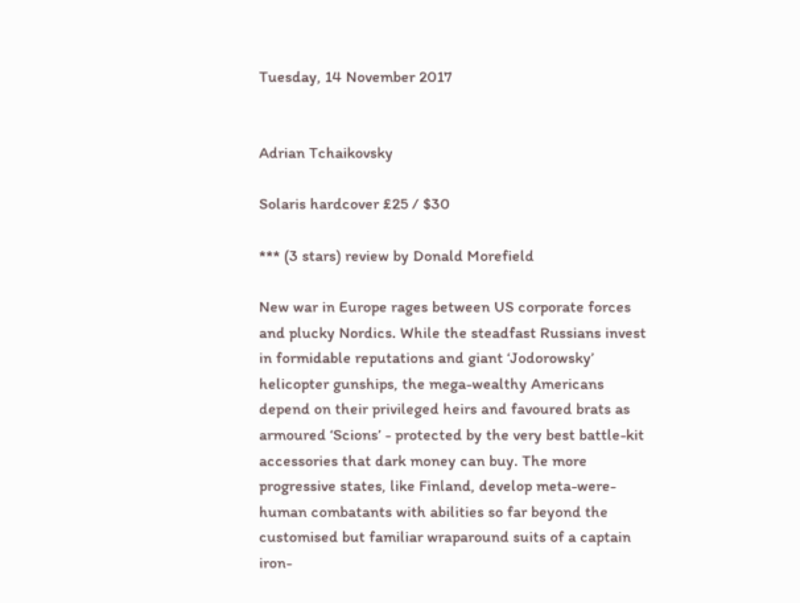Tuesday, 14 November 2017


Adrian Tchaikovsky

Solaris hardcover £25 / $30

*** (3 stars) review by Donald Morefield

New war in Europe rages between US corporate forces and plucky Nordics. While the steadfast Russians invest in formidable reputations and giant ‘Jodorowsky’ helicopter gunships, the mega-wealthy Americans depend on their privileged heirs and favoured brats as armoured ‘Scions’ - protected by the very best battle-kit accessories that dark money can buy. The more progressive states, like Finland, develop meta-were-human combatants with abilities so far beyond the customised but familiar wraparound suits of a captain iron-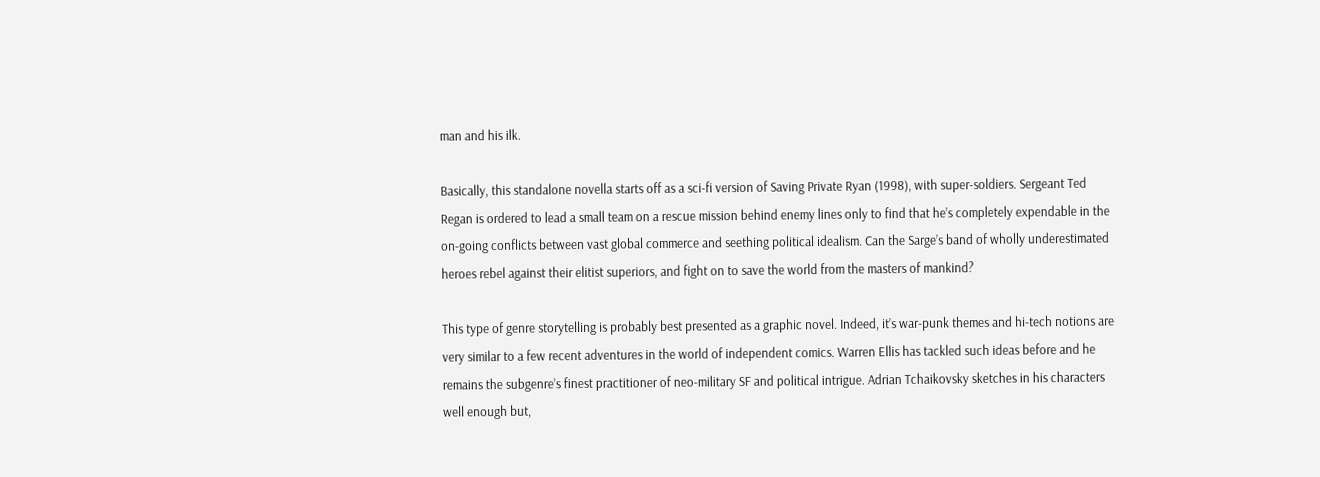man and his ilk.

Basically, this standalone novella starts off as a sci-fi version of Saving Private Ryan (1998), with super-soldiers. Sergeant Ted Regan is ordered to lead a small team on a rescue mission behind enemy lines only to find that he’s completely expendable in the on-going conflicts between vast global commerce and seething political idealism. Can the Sarge’s band of wholly underestimated heroes rebel against their elitist superiors, and fight on to save the world from the masters of mankind?

This type of genre storytelling is probably best presented as a graphic novel. Indeed, it’s war-punk themes and hi-tech notions are very similar to a few recent adventures in the world of independent comics. Warren Ellis has tackled such ideas before and he remains the subgenre’s finest practitioner of neo-military SF and political intrigue. Adrian Tchaikovsky sketches in his characters well enough but,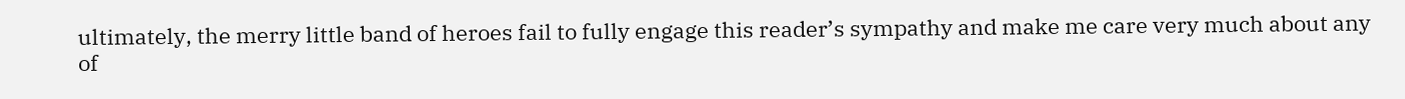ultimately, the merry little band of heroes fail to fully engage this reader’s sympathy and make me care very much about any of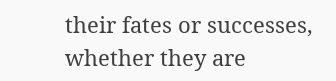their fates or successes, whether they are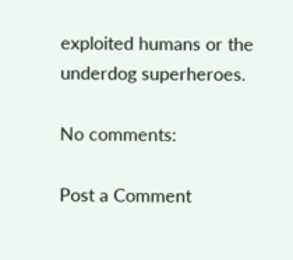exploited humans or the underdog superheroes.

No comments:

Post a Comment